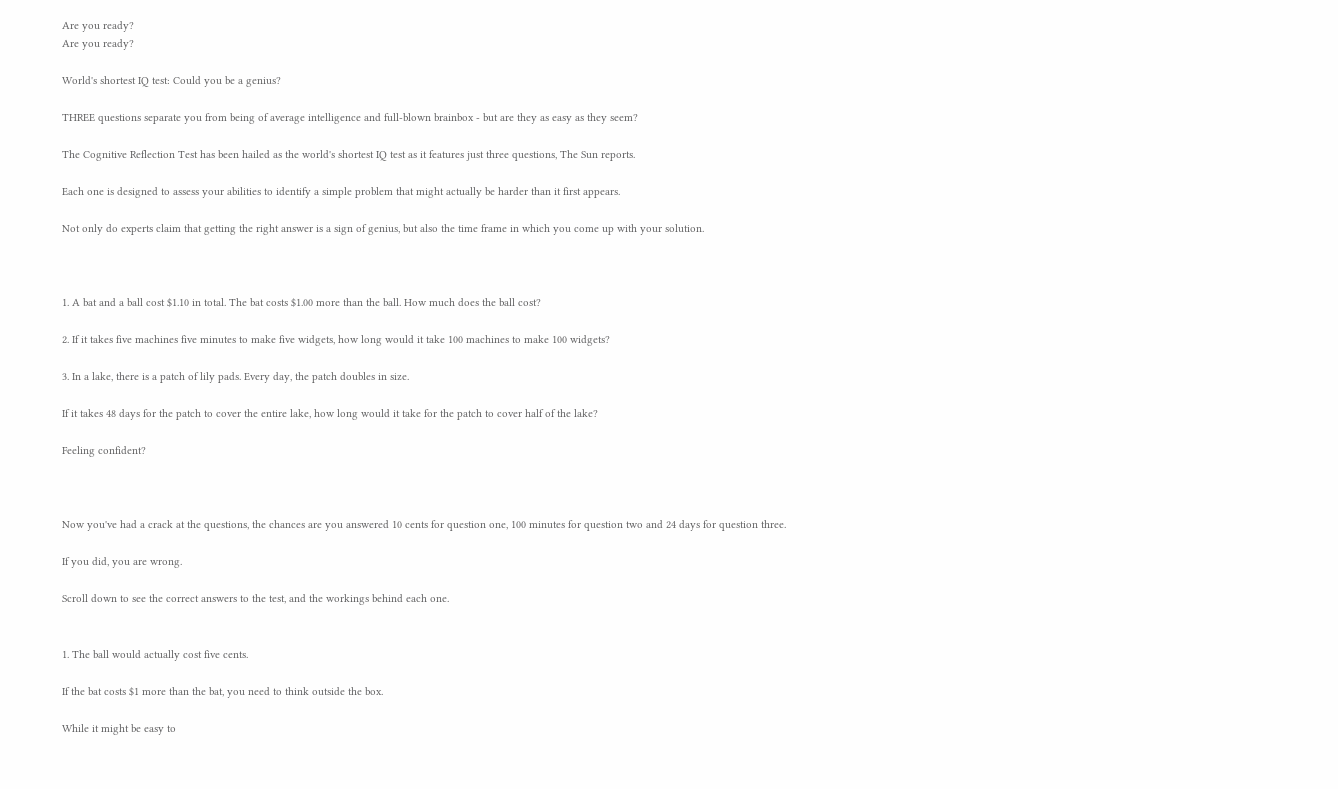Are you ready?
Are you ready?

World's shortest IQ test: Could you be a genius?

THREE questions separate you from being of average intelligence and full-blown brainbox - but are they as easy as they seem?

The Cognitive Reflection Test has been hailed as the world's shortest IQ test as it features just three questions, The Sun reports.

Each one is designed to assess your abilities to identify a simple problem that might actually be harder than it first appears.

Not only do experts claim that getting the right answer is a sign of genius, but also the time frame in which you come up with your solution.



1. A bat and a ball cost $1.10 in total. The bat costs $1.00 more than the ball. How much does the ball cost?

2. If it takes five machines five minutes to make five widgets, how long would it take 100 machines to make 100 widgets?

3. In a lake, there is a patch of lily pads. Every day, the patch doubles in size.

If it takes 48 days for the patch to cover the entire lake, how long would it take for the patch to cover half of the lake?

Feeling confident?



Now you've had a crack at the questions, the chances are you answered 10 cents for question one, 100 minutes for question two and 24 days for question three.

If you did, you are wrong.

Scroll down to see the correct answers to the test, and the workings behind each one.


1. The ball would actually cost five cents.

If the bat costs $1 more than the bat, you need to think outside the box.

While it might be easy to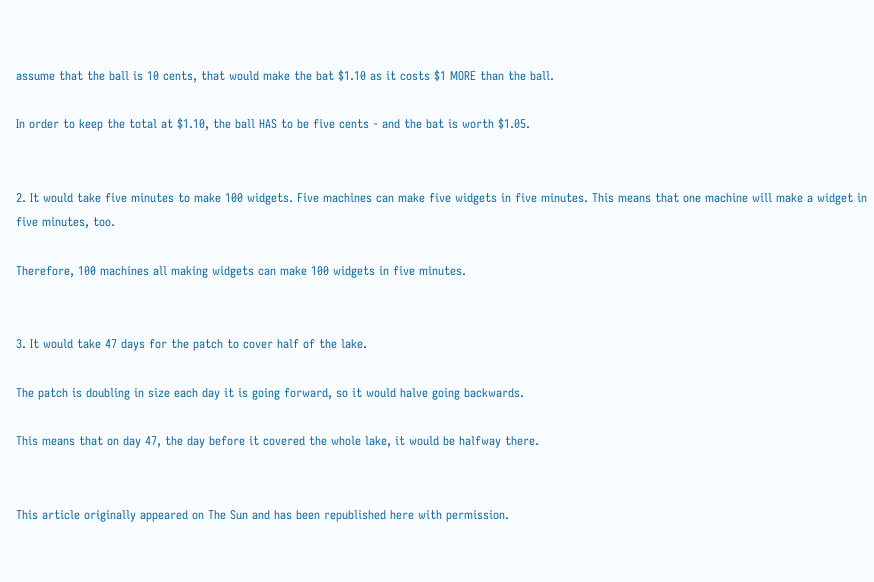assume that the ball is 10 cents, that would make the bat $1.10 as it costs $1 MORE than the ball.

In order to keep the total at $1.10, the ball HAS to be five cents - and the bat is worth $1.05.


2. It would take five minutes to make 100 widgets. Five machines can make five widgets in five minutes. This means that one machine will make a widget in five minutes, too.

Therefore, 100 machines all making widgets can make 100 widgets in five minutes.


3. It would take 47 days for the patch to cover half of the lake.

The patch is doubling in size each day it is going forward, so it would halve going backwards.

This means that on day 47, the day before it covered the whole lake, it would be halfway there.


This article originally appeared on The Sun and has been republished here with permission.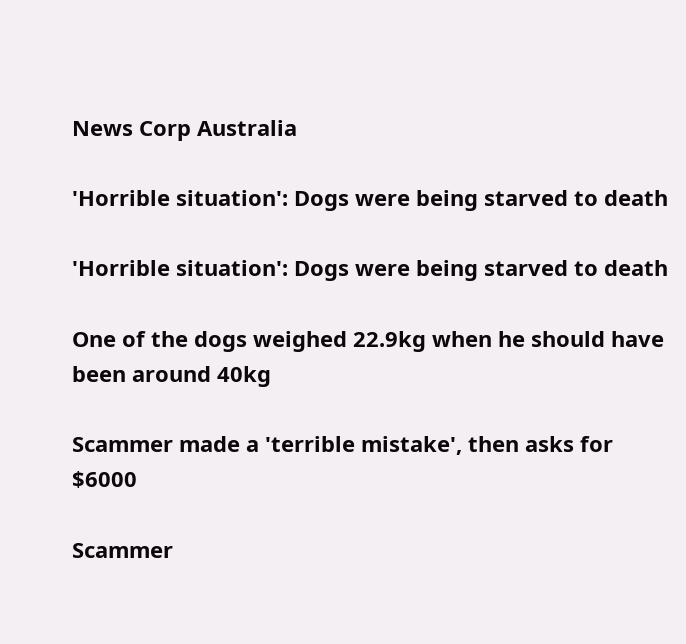News Corp Australia

'Horrible situation': Dogs were being starved to death

'Horrible situation': Dogs were being starved to death

One of the dogs weighed 22.9kg when he should have been around 40kg

Scammer made a 'terrible mistake', then asks for $6000

Scammer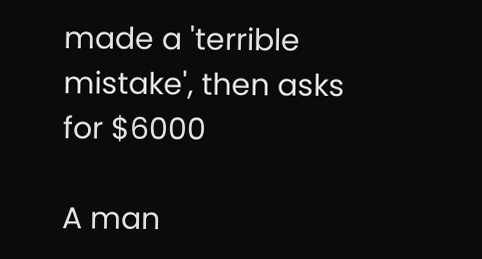made a 'terrible mistake', then asks for $6000

A man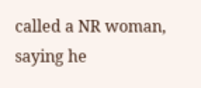called a NR woman, saying he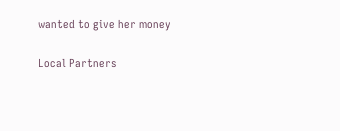wanted to give her money

Local Partners